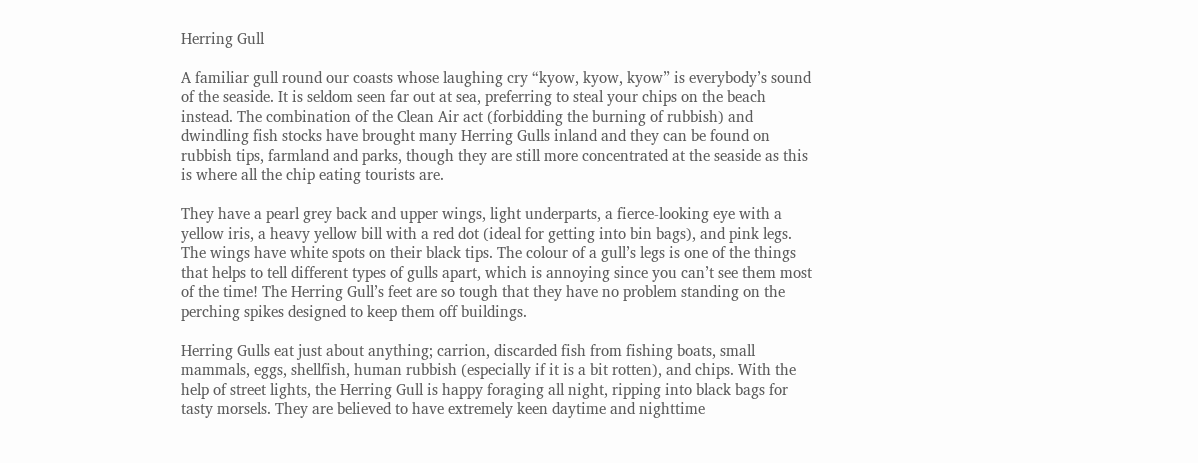Herring Gull

A familiar gull round our coasts whose laughing cry “kyow, kyow, kyow” is everybody’s sound of the seaside. It is seldom seen far out at sea, preferring to steal your chips on the beach instead. The combination of the Clean Air act (forbidding the burning of rubbish) and dwindling fish stocks have brought many Herring Gulls inland and they can be found on rubbish tips, farmland and parks, though they are still more concentrated at the seaside as this is where all the chip eating tourists are.

They have a pearl grey back and upper wings, light underparts, a fierce-looking eye with a yellow iris, a heavy yellow bill with a red dot (ideal for getting into bin bags), and pink legs. The wings have white spots on their black tips. The colour of a gull’s legs is one of the things that helps to tell different types of gulls apart, which is annoying since you can’t see them most of the time! The Herring Gull’s feet are so tough that they have no problem standing on the perching spikes designed to keep them off buildings.

Herring Gulls eat just about anything; carrion, discarded fish from fishing boats, small mammals, eggs, shellfish, human rubbish (especially if it is a bit rotten), and chips. With the help of street lights, the Herring Gull is happy foraging all night, ripping into black bags for tasty morsels. They are believed to have extremely keen daytime and nighttime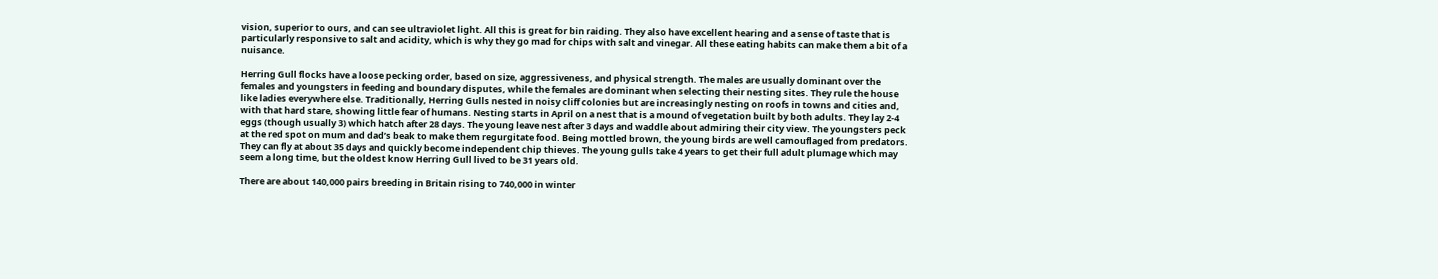vision, superior to ours, and can see ultraviolet light. All this is great for bin raiding. They also have excellent hearing and a sense of taste that is particularly responsive to salt and acidity, which is why they go mad for chips with salt and vinegar. All these eating habits can make them a bit of a nuisance.

Herring Gull flocks have a loose pecking order, based on size, aggressiveness, and physical strength. The males are usually dominant over the females and youngsters in feeding and boundary disputes, while the females are dominant when selecting their nesting sites. They rule the house like ladies everywhere else. Traditionally, Herring Gulls nested in noisy cliff colonies but are increasingly nesting on roofs in towns and cities and, with that hard stare, showing little fear of humans. Nesting starts in April on a nest that is a mound of vegetation built by both adults. They lay 2-4 eggs (though usually 3) which hatch after 28 days. The young leave nest after 3 days and waddle about admiring their city view. The youngsters peck at the red spot on mum and dad’s beak to make them regurgitate food. Being mottled brown, the young birds are well camouflaged from predators. They can fly at about 35 days and quickly become independent chip thieves. The young gulls take 4 years to get their full adult plumage which may seem a long time, but the oldest know Herring Gull lived to be 31 years old.

There are about 140,000 pairs breeding in Britain rising to 740,000 in winter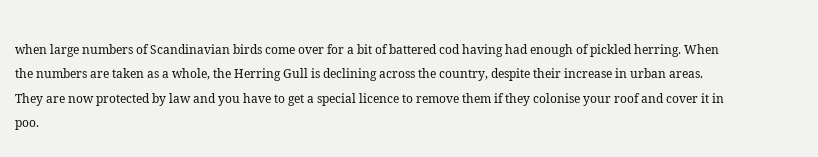when large numbers of Scandinavian birds come over for a bit of battered cod having had enough of pickled herring. When the numbers are taken as a whole, the Herring Gull is declining across the country, despite their increase in urban areas. They are now protected by law and you have to get a special licence to remove them if they colonise your roof and cover it in poo.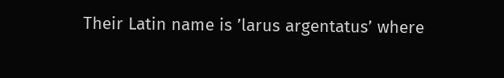Their Latin name is ’larus argentatus’ where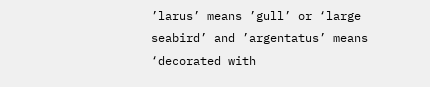’larus’ means ’gull’ or ‘large seabird’ and ’argentatus’ means ‘decorated with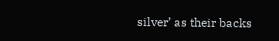silver’ as their backs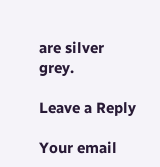are silver grey.

Leave a Reply

Your email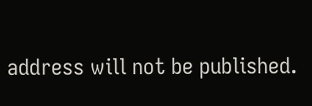address will not be published.